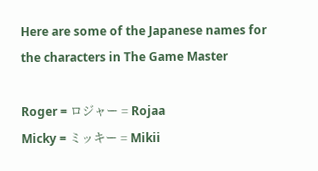Here are some of the Japanese names for the characters in The Game Master

Roger = ロジャー = Rojaa
Micky = ミッキー = Mikii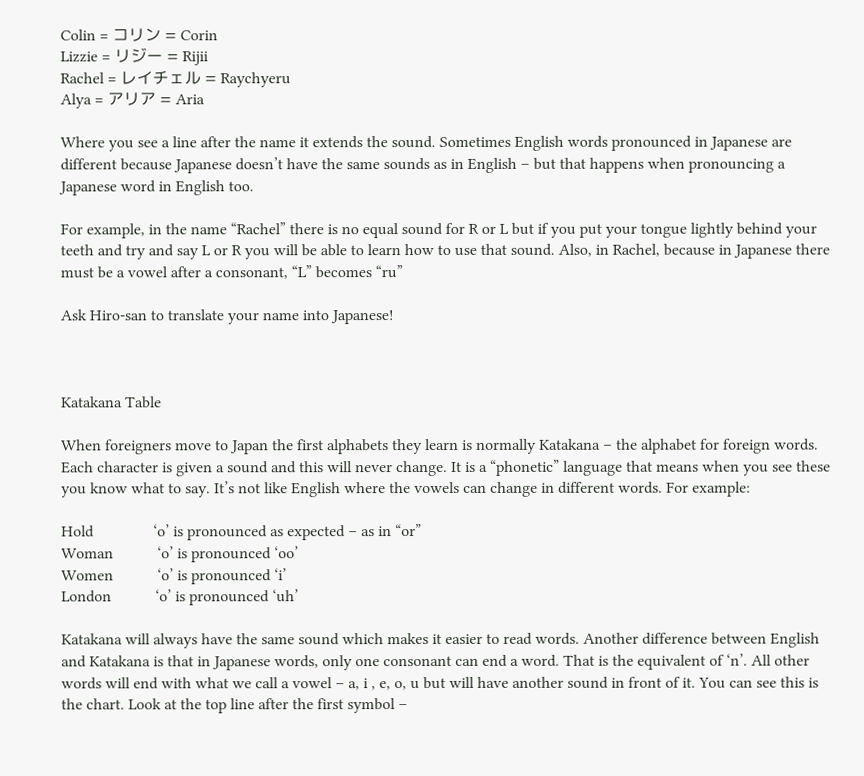Colin = コリン = Corin
Lizzie = リジー = Rijii
Rachel = レイチェル = Raychyeru
Alya = アリア = Aria

Where you see a line after the name it extends the sound. Sometimes English words pronounced in Japanese are different because Japanese doesn’t have the same sounds as in English – but that happens when pronouncing a Japanese word in English too.

For example, in the name “Rachel” there is no equal sound for R or L but if you put your tongue lightly behind your teeth and try and say L or R you will be able to learn how to use that sound. Also, in Rachel, because in Japanese there must be a vowel after a consonant, “L” becomes “ru”

Ask Hiro-san to translate your name into Japanese!



Katakana Table

When foreigners move to Japan the first alphabets they learn is normally Katakana – the alphabet for foreign words. Each character is given a sound and this will never change. It is a “phonetic” language that means when you see these you know what to say. It’s not like English where the vowels can change in different words. For example:

Hold               ‘o’ is pronounced as expected – as in “or”
Woman           ‘o’ is pronounced ‘oo’
Women           ‘o’ is pronounced ‘i’
London           ‘o’ is pronounced ‘uh’

Katakana will always have the same sound which makes it easier to read words. Another difference between English and Katakana is that in Japanese words, only one consonant can end a word. That is the equivalent of ‘n’. All other words will end with what we call a vowel – a, i , e, o, u but will have another sound in front of it. You can see this is the chart. Look at the top line after the first symbol –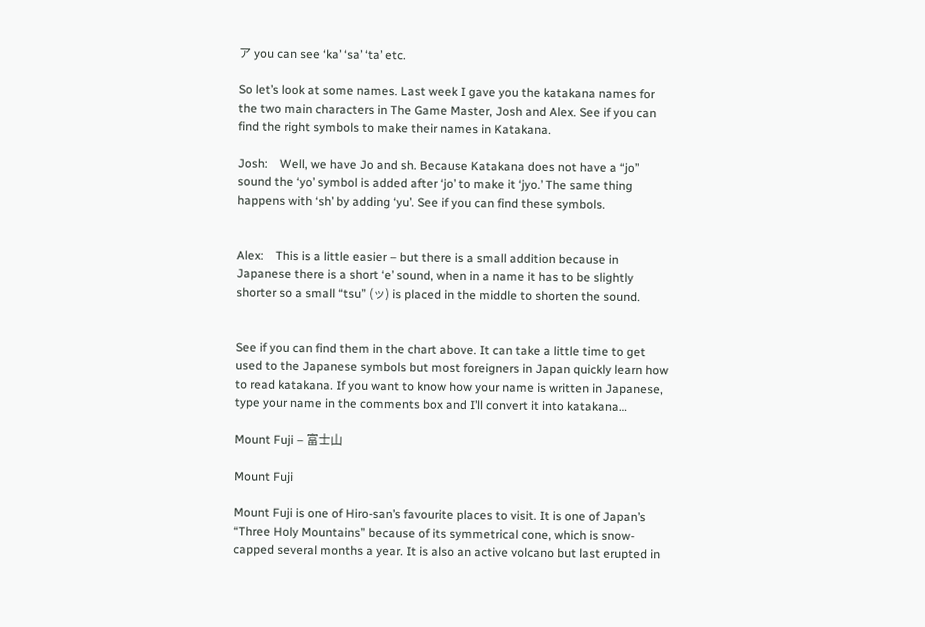ア you can see ‘ka’ ‘sa’ ‘ta’ etc.

So let’s look at some names. Last week I gave you the katakana names for the two main characters in The Game Master, Josh and Alex. See if you can find the right symbols to make their names in Katakana.

Josh:    Well, we have Jo and sh. Because Katakana does not have a “jo” sound the ‘yo’ symbol is added after ‘jo’ to make it ‘jyo.’ The same thing happens with ‘sh’ by adding ‘yu’. See if you can find these symbols.


Alex:    This is a little easier – but there is a small addition because in Japanese there is a short ‘e’ sound, when in a name it has to be slightly shorter so a small “tsu” (ッ) is placed in the middle to shorten the sound.


See if you can find them in the chart above. It can take a little time to get used to the Japanese symbols but most foreigners in Japan quickly learn how to read katakana. If you want to know how your name is written in Japanese, type your name in the comments box and I’ll convert it into katakana…

Mount Fuji – 富士山

Mount Fuji

Mount Fuji is one of Hiro-san’s favourite places to visit. It is one of Japan’s “Three Holy Mountains” because of its symmetrical cone, which is snow-capped several months a year. It is also an active volcano but last erupted in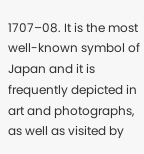1707–08. It is the most well-known symbol of Japan and it is frequently depicted in art and photographs, as well as visited by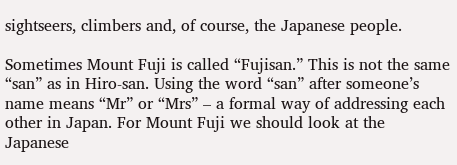sightseers, climbers and, of course, the Japanese people.

Sometimes Mount Fuji is called “Fujisan.” This is not the same “san” as in Hiro-san. Using the word “san” after someone’s name means “Mr” or “Mrs” – a formal way of addressing each other in Japan. For Mount Fuji we should look at the Japanese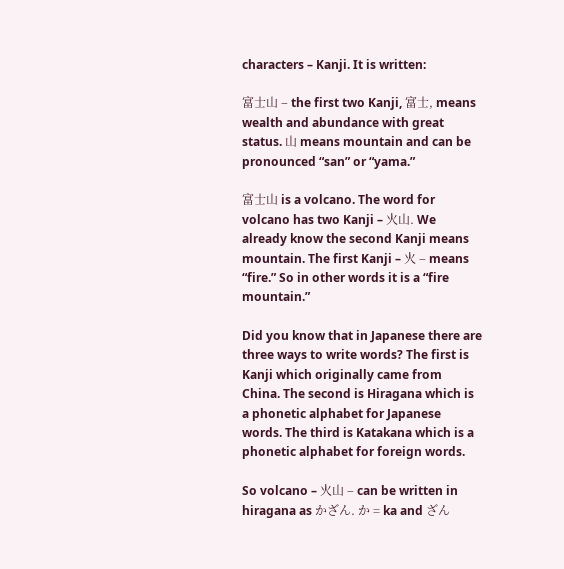characters – Kanji. It is written:

富士山 – the first two Kanji, 富士, means wealth and abundance with great status. 山 means mountain and can be pronounced “san” or “yama.”

富士山 is a volcano. The word for volcano has two Kanji – 火山. We already know the second Kanji means mountain. The first Kanji – 火 – means “fire.” So in other words it is a “fire mountain.”

Did you know that in Japanese there are three ways to write words? The first is Kanji which originally came from China. The second is Hiragana which is a phonetic alphabet for Japanese words. The third is Katakana which is a phonetic alphabet for foreign words.

So volcano – 火山 – can be written in hiragana as かざん. か = ka and ざん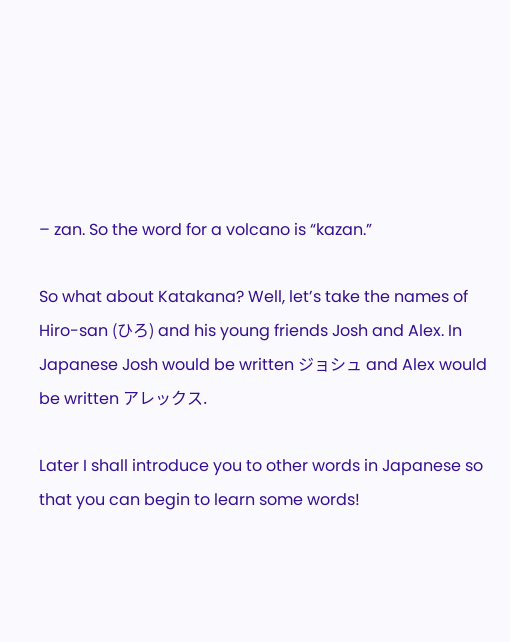– zan. So the word for a volcano is “kazan.”

So what about Katakana? Well, let’s take the names of Hiro-san (ひろ) and his young friends Josh and Alex. In Japanese Josh would be written ジョシュ and Alex would be written アレックス.

Later I shall introduce you to other words in Japanese so that you can begin to learn some words!